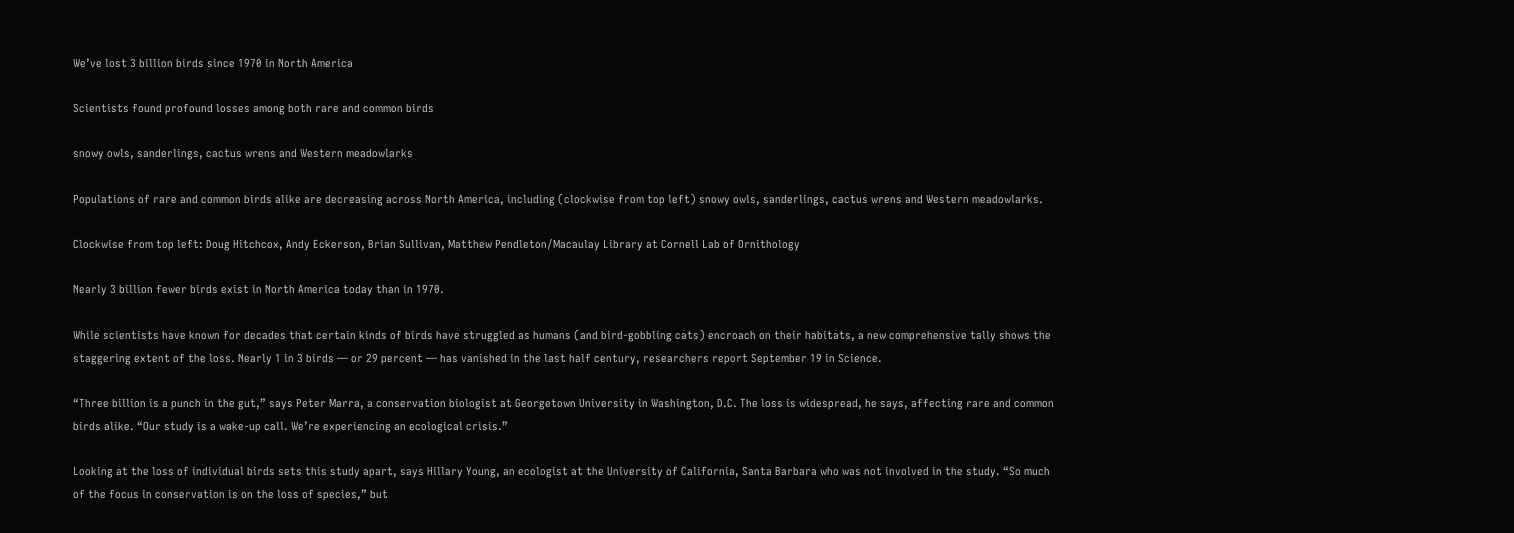We’ve lost 3 billion birds since 1970 in North America

Scientists found profound losses among both rare and common birds

snowy owls, sanderlings, cactus wrens and Western meadowlarks

Populations of rare and common birds alike are decreasing across North America, including (clockwise from top left) snowy owls, sanderlings, cactus wrens and Western meadowlarks.

Clockwise from top left: Doug Hitchcox, Andy Eckerson, Brian Sullivan, Matthew Pendleton/Macaulay Library at Cornell Lab of Ornithology

Nearly 3 billion fewer birds exist in North America today than in 1970.

While scientists have known for decades that certain kinds of birds have struggled as humans (and bird-gobbling cats) encroach on their habitats, a new comprehensive tally shows the staggering extent of the loss. Nearly 1 in 3 birds — or 29 percent — has vanished in the last half century, researchers report September 19 in Science.

“Three billion is a punch in the gut,” says Peter Marra, a conservation biologist at Georgetown University in Washington, D.C. The loss is widespread, he says, affecting rare and common birds alike. “Our study is a wake-up call. We’re experiencing an ecological crisis.”

Looking at the loss of individual birds sets this study apart, says Hillary Young, an ecologist at the University of California, Santa Barbara who was not involved in the study. “So much of the focus in conservation is on the loss of species,” but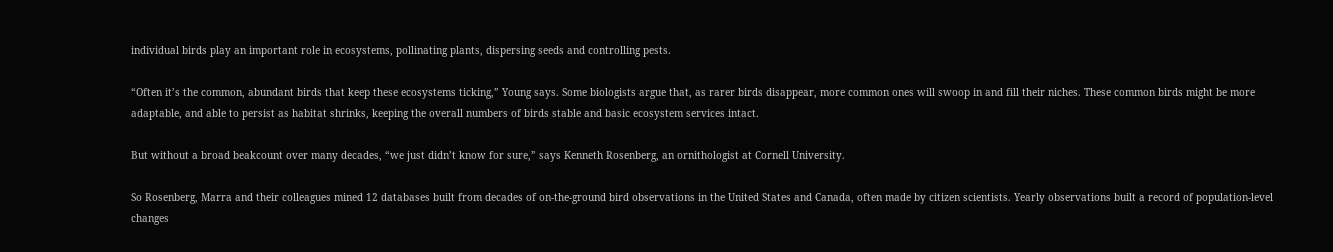individual birds play an important role in ecosystems, pollinating plants, dispersing seeds and controlling pests.

“Often it’s the common, abundant birds that keep these ecosystems ticking,” Young says. Some biologists argue that, as rarer birds disappear, more common ones will swoop in and fill their niches. These common birds might be more adaptable, and able to persist as habitat shrinks, keeping the overall numbers of birds stable and basic ecosystem services intact.

But without a broad beakcount over many decades, “we just didn’t know for sure,” says Kenneth Rosenberg, an ornithologist at Cornell University.

So Rosenberg, Marra and their colleagues mined 12 databases built from decades of on-the-ground bird observations in the United States and Canada, often made by citizen scientists. Yearly observations built a record of population-level changes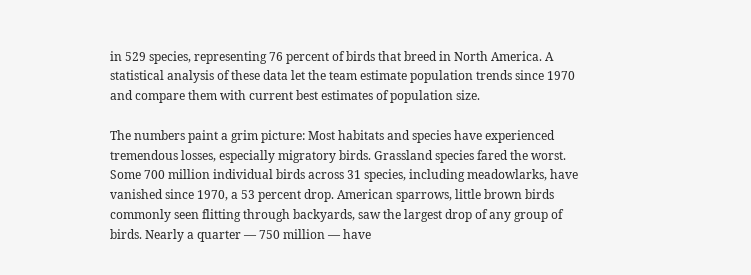in 529 species, representing 76 percent of birds that breed in North America. A statistical analysis of these data let the team estimate population trends since 1970 and compare them with current best estimates of population size.

The numbers paint a grim picture: Most habitats and species have experienced tremendous losses, especially migratory birds. Grassland species fared the worst. Some 700 million individual birds across 31 species, including meadowlarks, have vanished since 1970, a 53 percent drop. American sparrows, little brown birds commonly seen flitting through backyards, saw the largest drop of any group of birds. Nearly a quarter — 750 million — have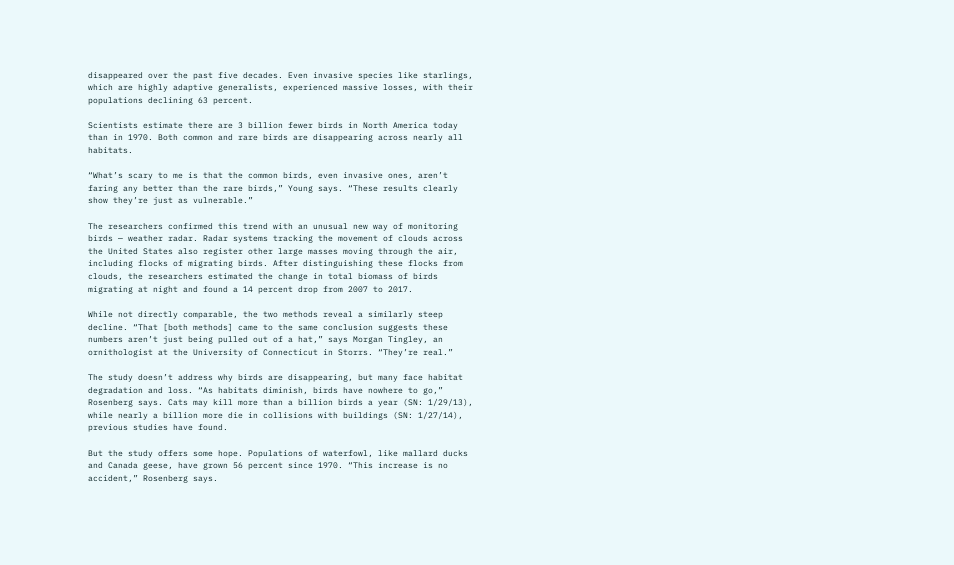disappeared over the past five decades. Even invasive species like starlings, which are highly adaptive generalists, experienced massive losses, with their populations declining 63 percent.

Scientists estimate there are 3 billion fewer birds in North America today than in 1970. Both common and rare birds are disappearing across nearly all habitats.

“What’s scary to me is that the common birds, even invasive ones, aren’t faring any better than the rare birds,” Young says. “These results clearly show they’re just as vulnerable.”

The researchers confirmed this trend with an unusual new way of monitoring birds — weather radar. Radar systems tracking the movement of clouds across the United States also register other large masses moving through the air, including flocks of migrating birds. After distinguishing these flocks from clouds, the researchers estimated the change in total biomass of birds migrating at night and found a 14 percent drop from 2007 to 2017.

While not directly comparable, the two methods reveal a similarly steep decline. “That [both methods] came to the same conclusion suggests these numbers aren’t just being pulled out of a hat,” says Morgan Tingley, an ornithologist at the University of Connecticut in Storrs. “They’re real.”

The study doesn’t address why birds are disappearing, but many face habitat degradation and loss. “As habitats diminish, birds have nowhere to go,” Rosenberg says. Cats may kill more than a billion birds a year (SN: 1/29/13), while nearly a billion more die in collisions with buildings (SN: 1/27/14), previous studies have found.

But the study offers some hope. Populations of waterfowl, like mallard ducks and Canada geese, have grown 56 percent since 1970. “This increase is no accident,” Rosenberg says.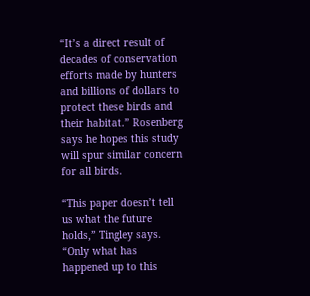“It’s a direct result of decades of conservation efforts made by hunters and billions of dollars to protect these birds and their habitat.” Rosenberg says he hopes this study will spur similar concern for all birds.

“This paper doesn’t tell us what the future holds,” Tingley says. “Only what has happened up to this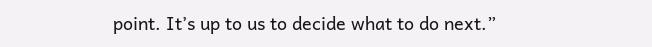point. It’s up to us to decide what to do next.”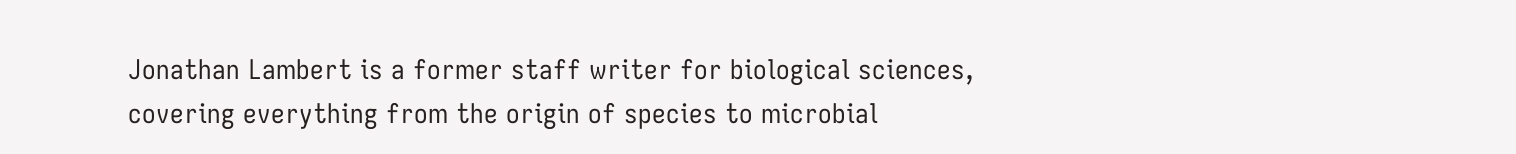Jonathan Lambert is a former staff writer for biological sciences, covering everything from the origin of species to microbial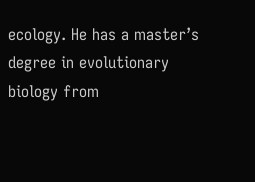ecology. He has a master’s degree in evolutionary biology from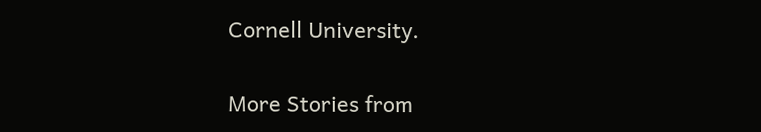Cornell University.

More Stories from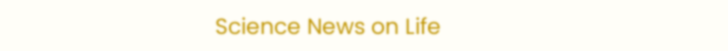Science News on Life